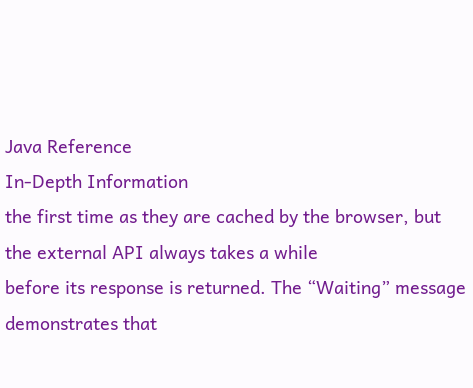Java Reference
In-Depth Information
the first time as they are cached by the browser, but the external API always takes a while
before its response is returned. The “Waiting” message demonstrates that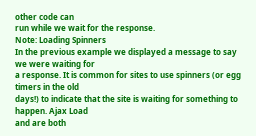other code can
run while we wait for the response.
Note: Loading Spinners
In the previous example we displayed a message to say we were waiting for
a response. It is common for sites to use spinners (or egg timers in the old
days!) to indicate that the site is waiting for something to happen. Ajax Load
and are both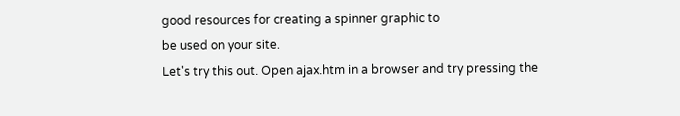good resources for creating a spinner graphic to
be used on your site.
Let's try this out. Open ajax.htm in a browser and try pressing the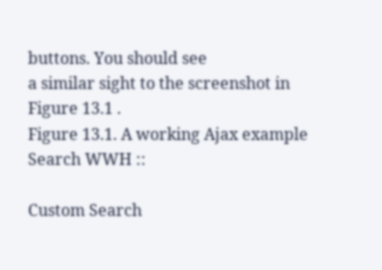buttons. You should see
a similar sight to the screenshot in Figure 13.1 .
Figure 13.1. A working Ajax example
Search WWH ::

Custom Search